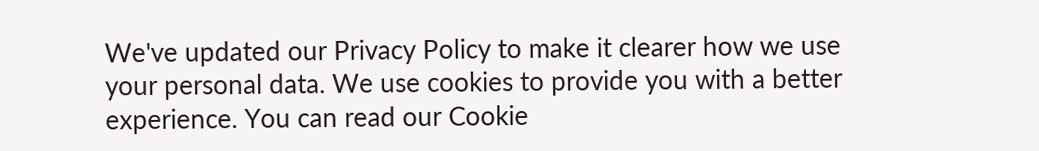We've updated our Privacy Policy to make it clearer how we use your personal data. We use cookies to provide you with a better experience. You can read our Cookie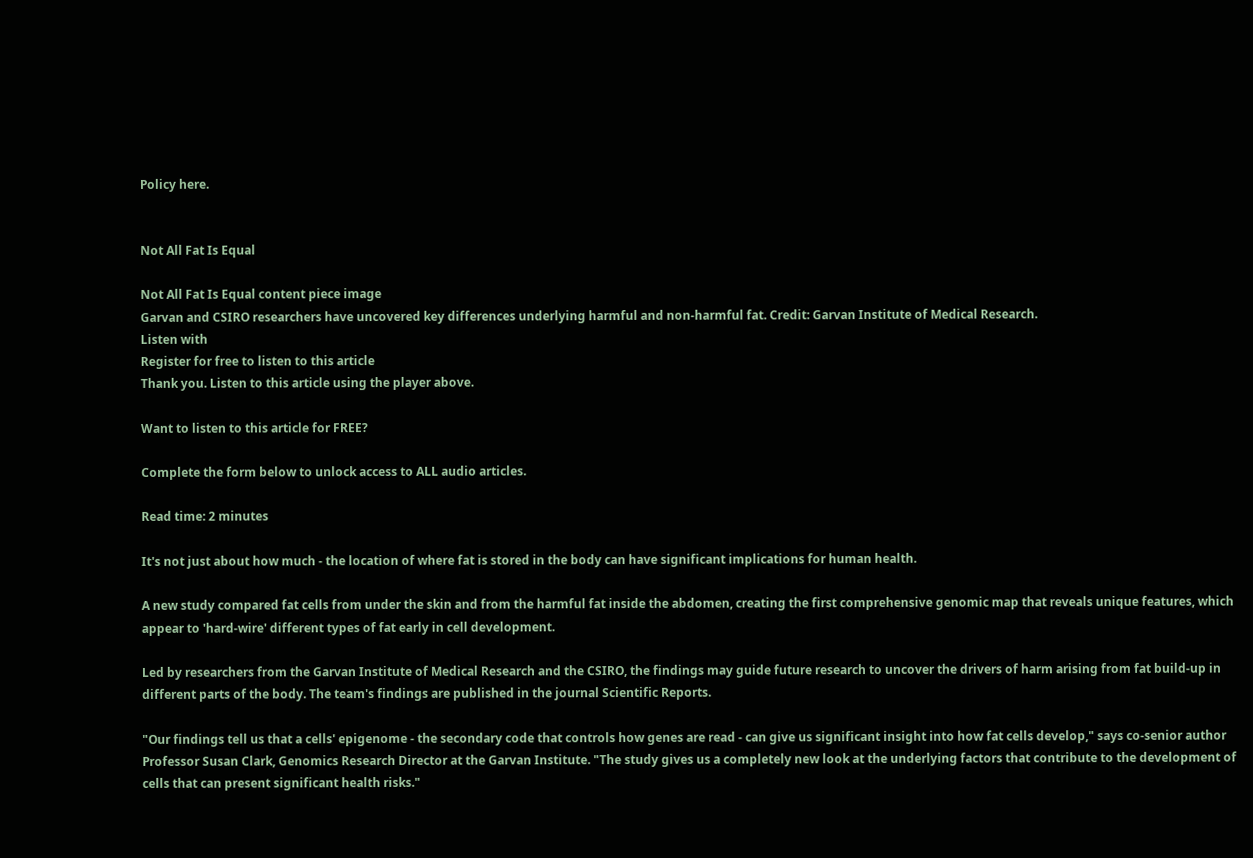Policy here.


Not All Fat Is Equal

Not All Fat Is Equal content piece image
Garvan and CSIRO researchers have uncovered key differences underlying harmful and non-harmful fat. Credit: Garvan Institute of Medical Research.
Listen with
Register for free to listen to this article
Thank you. Listen to this article using the player above.

Want to listen to this article for FREE?

Complete the form below to unlock access to ALL audio articles.

Read time: 2 minutes

It's not just about how much - the location of where fat is stored in the body can have significant implications for human health.

A new study compared fat cells from under the skin and from the harmful fat inside the abdomen, creating the first comprehensive genomic map that reveals unique features, which appear to 'hard-wire' different types of fat early in cell development.

Led by researchers from the Garvan Institute of Medical Research and the CSIRO, the findings may guide future research to uncover the drivers of harm arising from fat build-up in different parts of the body. The team's findings are published in the journal Scientific Reports.

"Our findings tell us that a cells' epigenome - the secondary code that controls how genes are read - can give us significant insight into how fat cells develop," says co-senior author Professor Susan Clark, Genomics Research Director at the Garvan Institute. "The study gives us a completely new look at the underlying factors that contribute to the development of cells that can present significant health risks."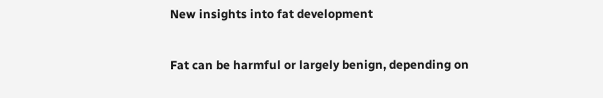New insights into fat development

Fat can be harmful or largely benign, depending on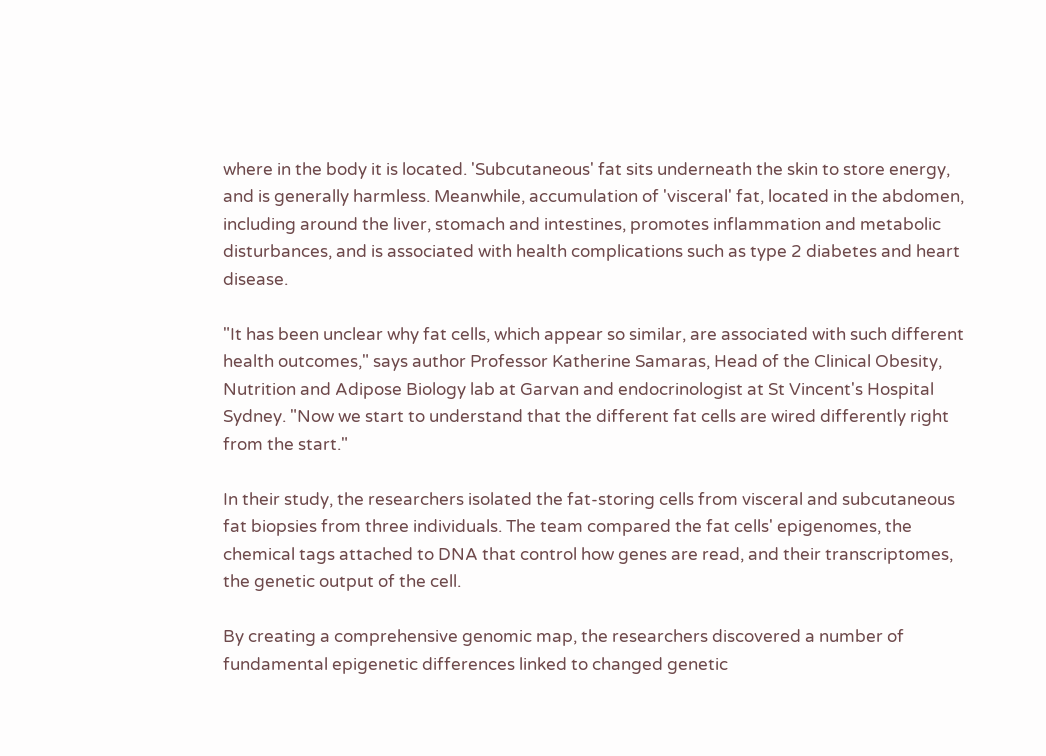where in the body it is located. 'Subcutaneous' fat sits underneath the skin to store energy, and is generally harmless. Meanwhile, accumulation of 'visceral' fat, located in the abdomen, including around the liver, stomach and intestines, promotes inflammation and metabolic disturbances, and is associated with health complications such as type 2 diabetes and heart disease.

"It has been unclear why fat cells, which appear so similar, are associated with such different health outcomes," says author Professor Katherine Samaras, Head of the Clinical Obesity, Nutrition and Adipose Biology lab at Garvan and endocrinologist at St Vincent's Hospital Sydney. "Now we start to understand that the different fat cells are wired differently right from the start."

In their study, the researchers isolated the fat-storing cells from visceral and subcutaneous fat biopsies from three individuals. The team compared the fat cells' epigenomes, the chemical tags attached to DNA that control how genes are read, and their transcriptomes, the genetic output of the cell.

By creating a comprehensive genomic map, the researchers discovered a number of fundamental epigenetic differences linked to changed genetic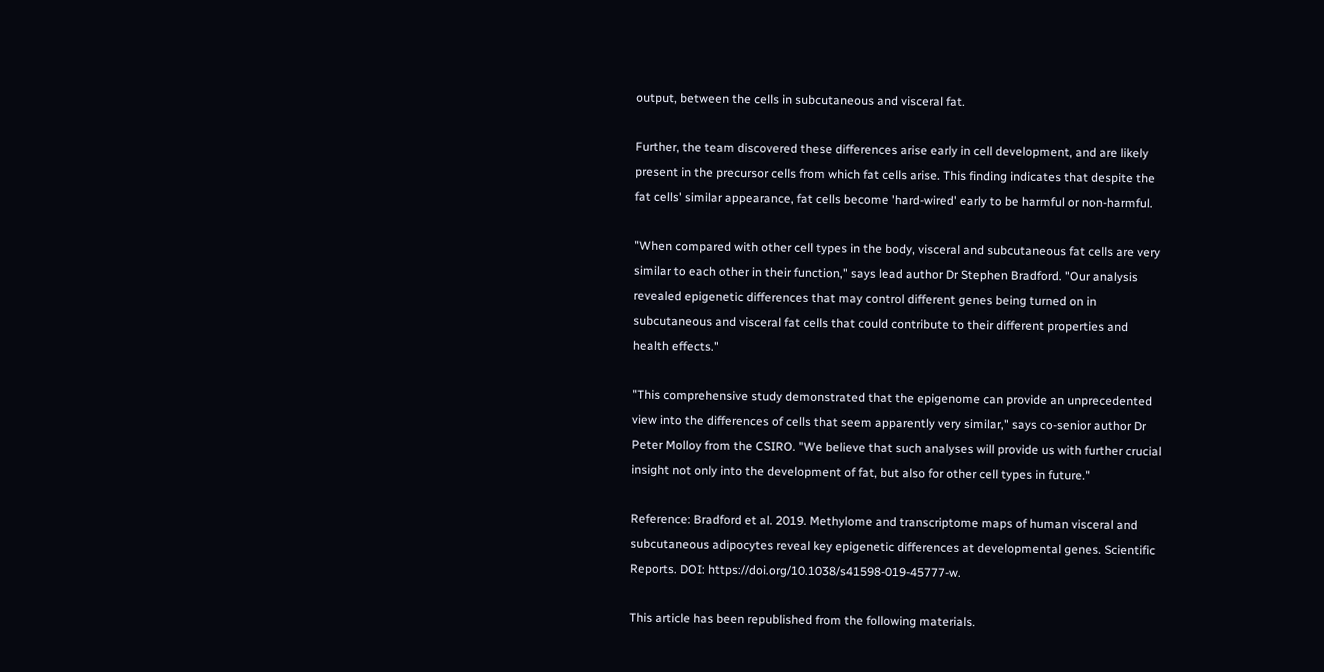output, between the cells in subcutaneous and visceral fat.

Further, the team discovered these differences arise early in cell development, and are likely present in the precursor cells from which fat cells arise. This finding indicates that despite the fat cells' similar appearance, fat cells become 'hard-wired' early to be harmful or non-harmful.

"When compared with other cell types in the body, visceral and subcutaneous fat cells are very similar to each other in their function," says lead author Dr Stephen Bradford. "Our analysis revealed epigenetic differences that may control different genes being turned on in subcutaneous and visceral fat cells that could contribute to their different properties and health effects."

"This comprehensive study demonstrated that the epigenome can provide an unprecedented view into the differences of cells that seem apparently very similar," says co-senior author Dr Peter Molloy from the CSIRO. "We believe that such analyses will provide us with further crucial insight not only into the development of fat, but also for other cell types in future."

Reference: Bradford et al. 2019. Methylome and transcriptome maps of human visceral and subcutaneous adipocytes reveal key epigenetic differences at developmental genes. Scientific Reports. DOI: https://doi.org/10.1038/s41598-019-45777-w.

This article has been republished from the following materials.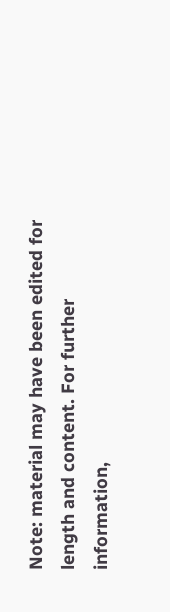Note: material may have been edited for length and content. For further information,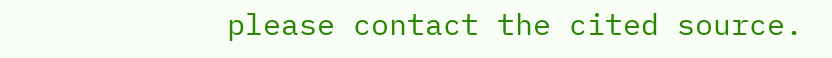please contact the cited source.